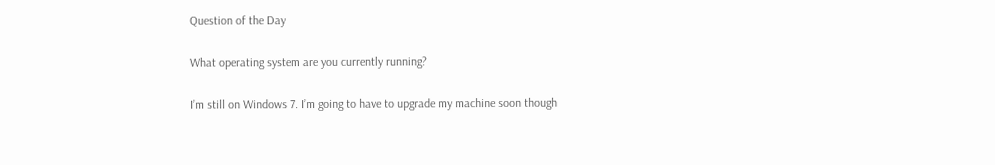Question of the Day

What operating system are you currently running?

I’m still on Windows 7. I’m going to have to upgrade my machine soon though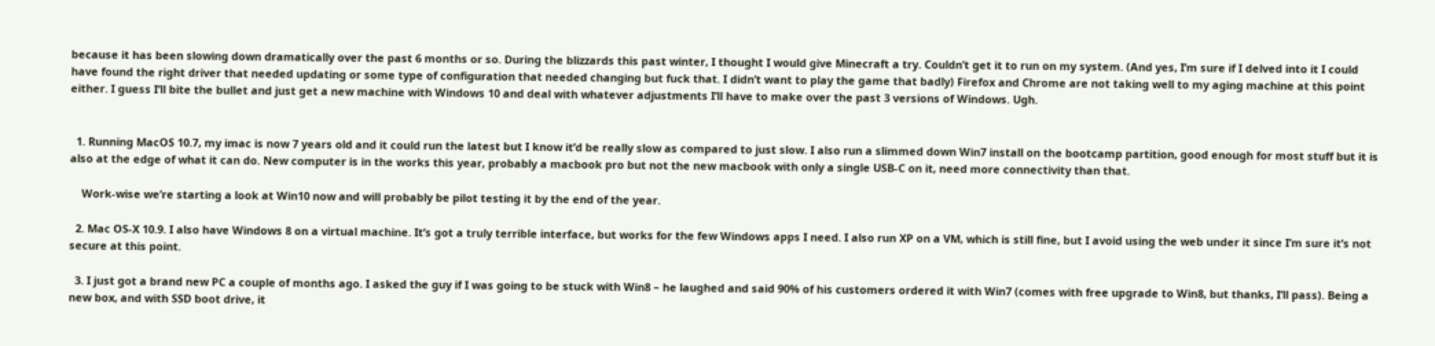because it has been slowing down dramatically over the past 6 months or so. During the blizzards this past winter, I thought I would give Minecraft a try. Couldn’t get it to run on my system. (And yes, I’m sure if I delved into it I could have found the right driver that needed updating or some type of configuration that needed changing but fuck that. I didn’t want to play the game that badly) Firefox and Chrome are not taking well to my aging machine at this point either. I guess I’ll bite the bullet and just get a new machine with Windows 10 and deal with whatever adjustments I’ll have to make over the past 3 versions of Windows. Ugh.


  1. Running MacOS 10.7, my imac is now 7 years old and it could run the latest but I know it’d be really slow as compared to just slow. I also run a slimmed down Win7 install on the bootcamp partition, good enough for most stuff but it is also at the edge of what it can do. New computer is in the works this year, probably a macbook pro but not the new macbook with only a single USB-C on it, need more connectivity than that.

    Work-wise we’re starting a look at Win10 now and will probably be pilot testing it by the end of the year.

  2. Mac OS-X 10.9. I also have Windows 8 on a virtual machine. It’s got a truly terrible interface, but works for the few Windows apps I need. I also run XP on a VM, which is still fine, but I avoid using the web under it since I’m sure it’s not secure at this point.

  3. I just got a brand new PC a couple of months ago. I asked the guy if I was going to be stuck with Win8 – he laughed and said 90% of his customers ordered it with Win7 (comes with free upgrade to Win8, but thanks, I’ll pass). Being a new box, and with SSD boot drive, it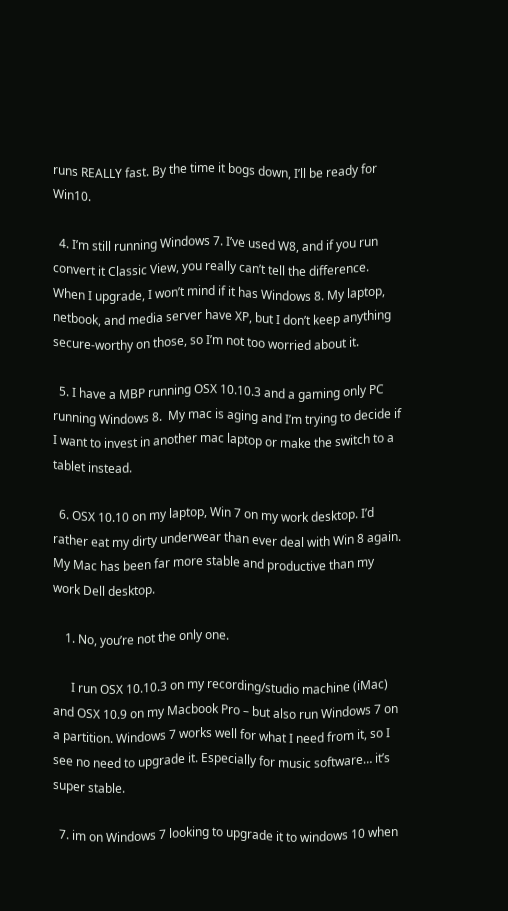runs REALLY fast. By the time it bogs down, I’ll be ready for Win10.

  4. I’m still running Windows 7. I’ve used W8, and if you run convert it Classic View, you really can’t tell the difference. When I upgrade, I won’t mind if it has Windows 8. My laptop, netbook, and media server have XP, but I don’t keep anything secure-worthy on those, so I’m not too worried about it.

  5. I have a MBP running OSX 10.10.3 and a gaming only PC running Windows 8.  My mac is aging and I’m trying to decide if I want to invest in another mac laptop or make the switch to a tablet instead.

  6. OSX 10.10 on my laptop, Win 7 on my work desktop. I’d rather eat my dirty underwear than ever deal with Win 8 again. My Mac has been far more stable and productive than my work Dell desktop.

    1. No, you’re not the only one.

      I run OSX 10.10.3 on my recording/studio machine (iMac) and OSX 10.9 on my Macbook Pro – but also run Windows 7 on a partition. Windows 7 works well for what I need from it, so I see no need to upgrade it. Especially for music software… it’s super stable.

  7. im on Windows 7 looking to upgrade it to windows 10 when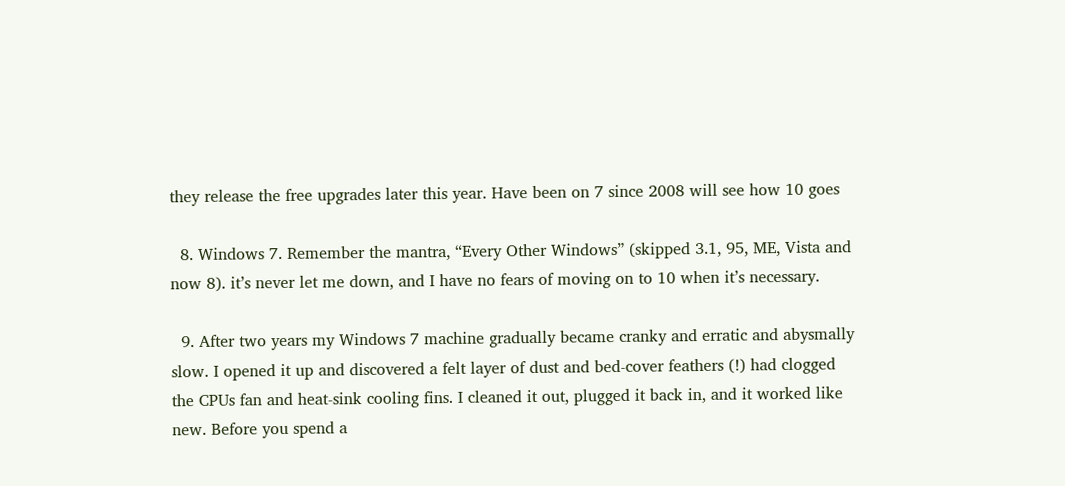they release the free upgrades later this year. Have been on 7 since 2008 will see how 10 goes

  8. Windows 7. Remember the mantra, “Every Other Windows” (skipped 3.1, 95, ME, Vista and now 8). it’s never let me down, and I have no fears of moving on to 10 when it’s necessary.

  9. After two years my Windows 7 machine gradually became cranky and erratic and abysmally slow. I opened it up and discovered a felt layer of dust and bed-cover feathers (!) had clogged the CPUs fan and heat-sink cooling fins. I cleaned it out, plugged it back in, and it worked like new. Before you spend a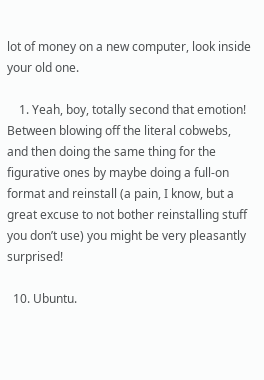lot of money on a new computer, look inside your old one.

    1. Yeah, boy, totally second that emotion! Between blowing off the literal cobwebs, and then doing the same thing for the figurative ones by maybe doing a full-on format and reinstall (a pain, I know, but a great excuse to not bother reinstalling stuff you don’t use) you might be very pleasantly surprised!

  10. Ubuntu.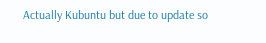Actually Kubuntu but due to update so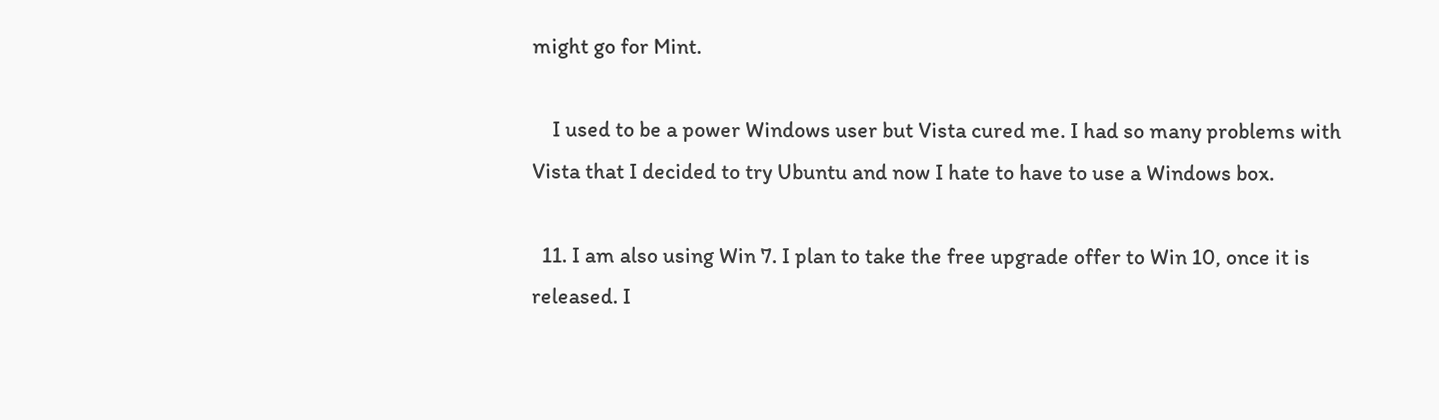might go for Mint.

    I used to be a power Windows user but Vista cured me. I had so many problems with Vista that I decided to try Ubuntu and now I hate to have to use a Windows box.

  11. I am also using Win 7. I plan to take the free upgrade offer to Win 10, once it is released. I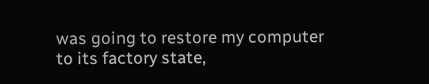was going to restore my computer to its factory state,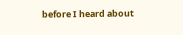before I heard about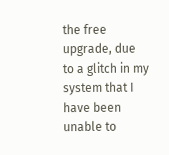the free upgrade, due to a glitch in my system that I have been unable to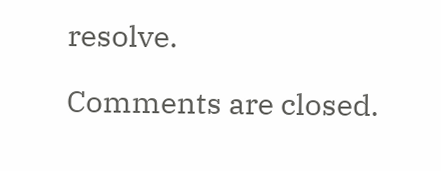resolve.

Comments are closed.